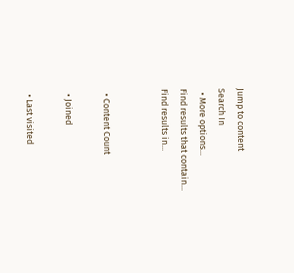Jump to content
Search In
  • More options...
Find results that contain...
Find results in...


  • Content Count

  • Joined

  • Last visited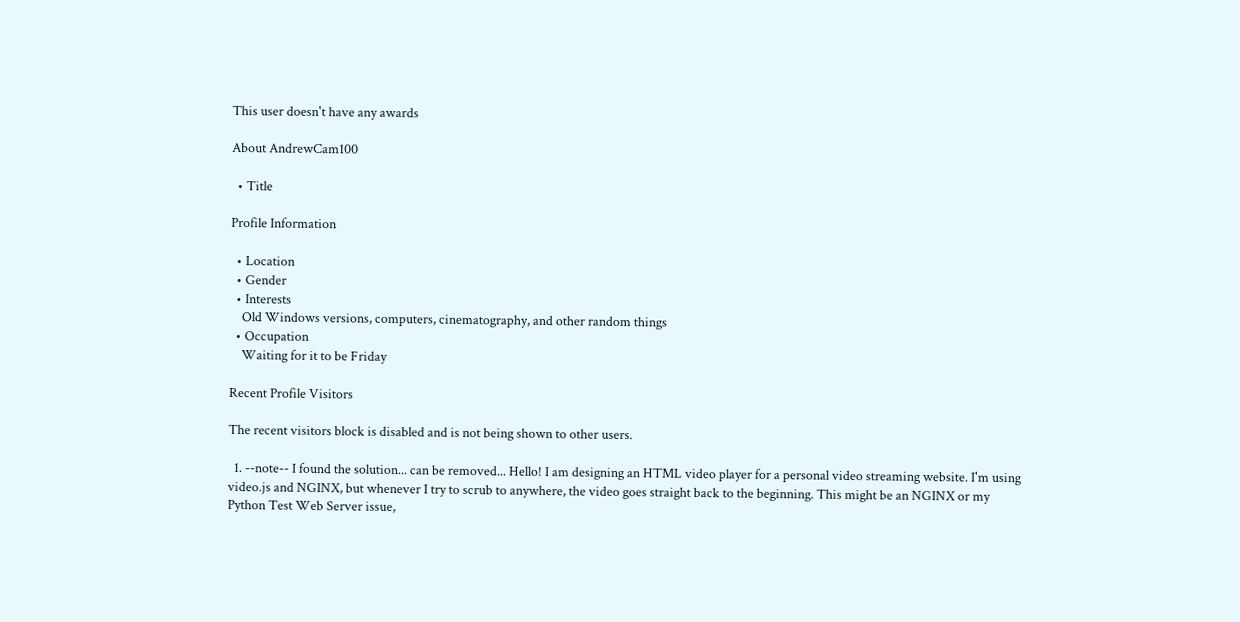This user doesn't have any awards

About AndrewCam100

  • Title

Profile Information

  • Location
  • Gender
  • Interests
    Old Windows versions, computers, cinematography, and other random things
  • Occupation
    Waiting for it to be Friday

Recent Profile Visitors

The recent visitors block is disabled and is not being shown to other users.

  1. --note-- I found the solution... can be removed... Hello! I am designing an HTML video player for a personal video streaming website. I'm using video.js and NGINX, but whenever I try to scrub to anywhere, the video goes straight back to the beginning. This might be an NGINX or my Python Test Web Server issue,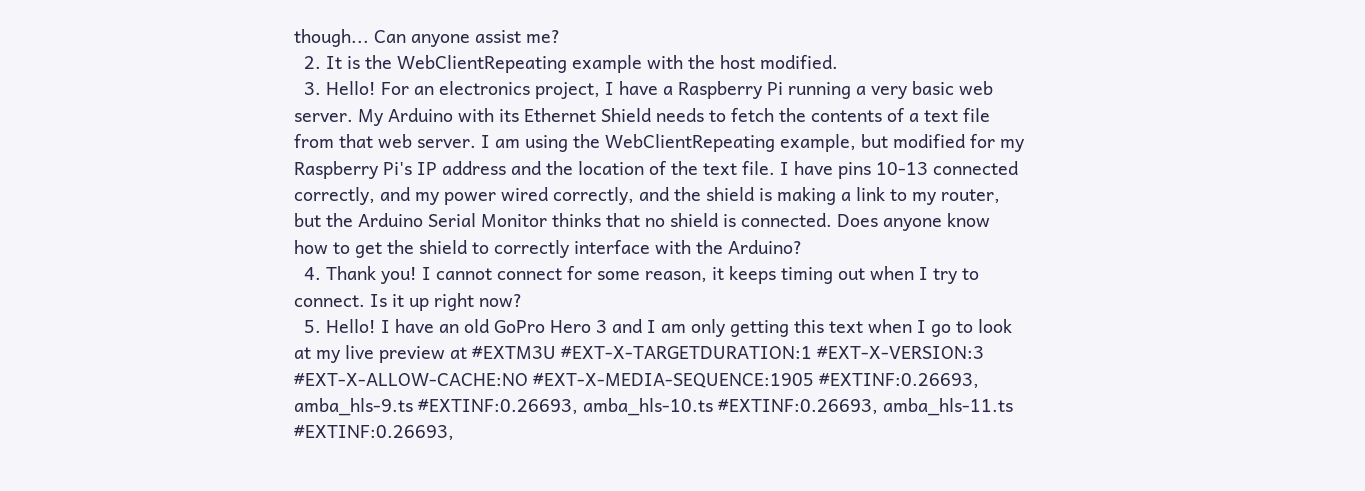though... Can anyone assist me?
  2. It is the WebClientRepeating example with the host modified.
  3. Hello! For an electronics project, I have a Raspberry Pi running a very basic web server. My Arduino with its Ethernet Shield needs to fetch the contents of a text file from that web server. I am using the WebClientRepeating example, but modified for my Raspberry Pi's IP address and the location of the text file. I have pins 10-13 connected correctly, and my power wired correctly, and the shield is making a link to my router, but the Arduino Serial Monitor thinks that no shield is connected. Does anyone know how to get the shield to correctly interface with the Arduino?
  4. Thank you! I cannot connect for some reason, it keeps timing out when I try to connect. Is it up right now?
  5. Hello! I have an old GoPro Hero 3 and I am only getting this text when I go to look at my live preview at #EXTM3U #EXT-X-TARGETDURATION:1 #EXT-X-VERSION:3 #EXT-X-ALLOW-CACHE:NO #EXT-X-MEDIA-SEQUENCE:1905 #EXTINF:0.26693, amba_hls-9.ts #EXTINF:0.26693, amba_hls-10.ts #EXTINF:0.26693, amba_hls-11.ts #EXTINF:0.26693,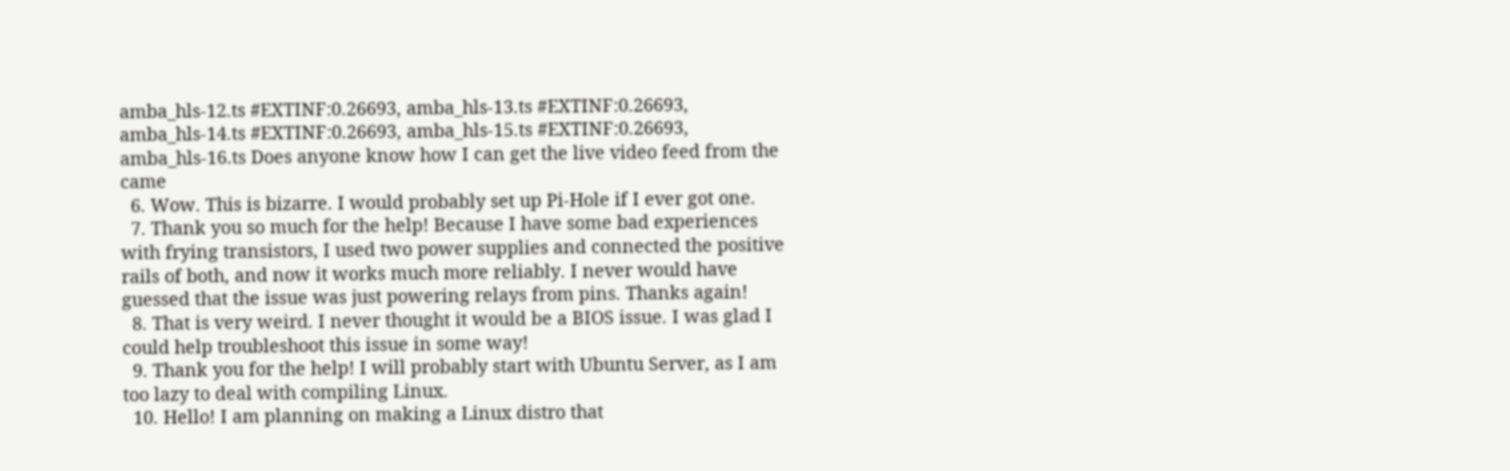amba_hls-12.ts #EXTINF:0.26693, amba_hls-13.ts #EXTINF:0.26693, amba_hls-14.ts #EXTINF:0.26693, amba_hls-15.ts #EXTINF:0.26693, amba_hls-16.ts Does anyone know how I can get the live video feed from the came
  6. Wow. This is bizarre. I would probably set up Pi-Hole if I ever got one.
  7. Thank you so much for the help! Because I have some bad experiences with frying transistors, I used two power supplies and connected the positive rails of both, and now it works much more reliably. I never would have guessed that the issue was just powering relays from pins. Thanks again!
  8. That is very weird. I never thought it would be a BIOS issue. I was glad I could help troubleshoot this issue in some way!
  9. Thank you for the help! I will probably start with Ubuntu Server, as I am too lazy to deal with compiling Linux.
  10. Hello! I am planning on making a Linux distro that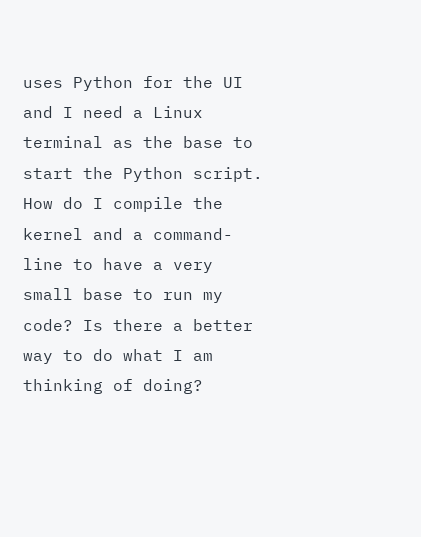uses Python for the UI and I need a Linux terminal as the base to start the Python script. How do I compile the kernel and a command-line to have a very small base to run my code? Is there a better way to do what I am thinking of doing?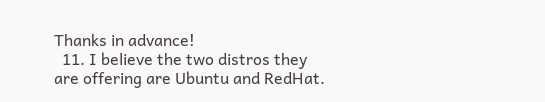Thanks in advance!
  11. I believe the two distros they are offering are Ubuntu and RedHat.